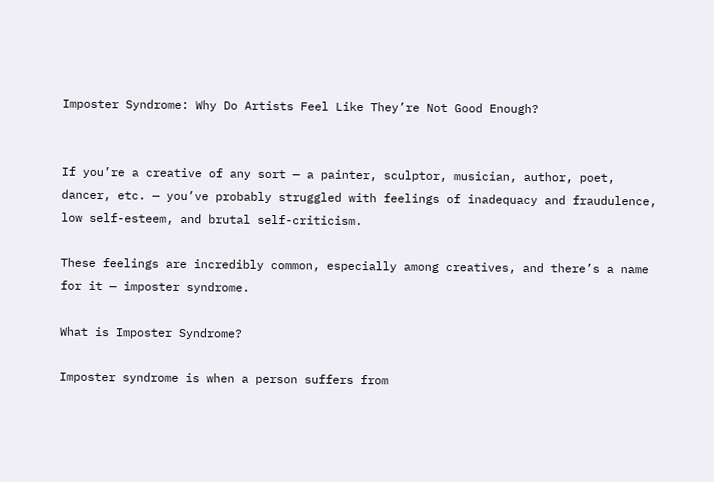Imposter Syndrome: Why Do Artists Feel Like They’re Not Good Enough?


If you’re a creative of any sort — a painter, sculptor, musician, author, poet, dancer, etc. — you’ve probably struggled with feelings of inadequacy and fraudulence, low self-esteem, and brutal self-criticism.

These feelings are incredibly common, especially among creatives, and there’s a name for it — imposter syndrome.

What is Imposter Syndrome?

Imposter syndrome is when a person suffers from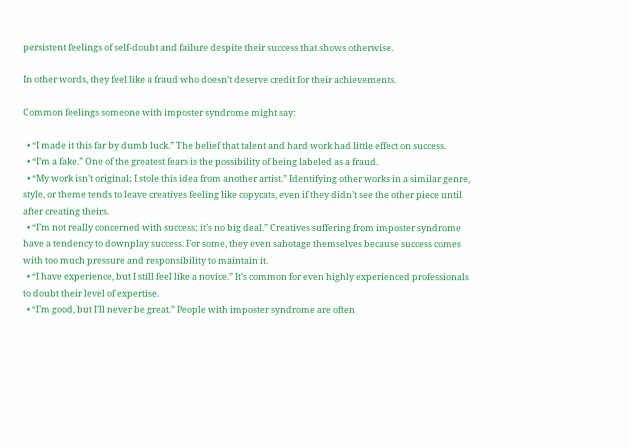persistent feelings of self-doubt and failure despite their success that shows otherwise.

In other words, they feel like a fraud who doesn’t deserve credit for their achievements.

Common feelings someone with imposter syndrome might say:

  • “I made it this far by dumb luck.” The belief that talent and hard work had little effect on success.
  • “I’m a fake.” One of the greatest fears is the possibility of being labeled as a fraud.
  • “My work isn’t original; I stole this idea from another artist.” Identifying other works in a similar genre, style, or theme tends to leave creatives feeling like copycats, even if they didn’t see the other piece until after creating theirs.
  • “I’m not really concerned with success; it’s no big deal.” Creatives suffering from imposter syndrome have a tendency to downplay success. For some, they even sabotage themselves because success comes with too much pressure and responsibility to maintain it.
  • “I have experience, but I still feel like a novice.” It’s common for even highly experienced professionals to doubt their level of expertise.
  • “I’m good, but I’ll never be great.” People with imposter syndrome are often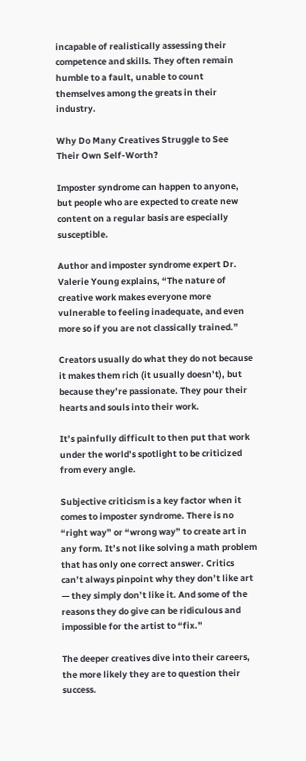incapable of realistically assessing their competence and skills. They often remain humble to a fault, unable to count themselves among the greats in their industry.

Why Do Many Creatives Struggle to See Their Own Self-Worth?

Imposter syndrome can happen to anyone, but people who are expected to create new content on a regular basis are especially susceptible.

Author and imposter syndrome expert Dr. Valerie Young explains, “The nature of creative work makes everyone more vulnerable to feeling inadequate, and even more so if you are not classically trained.”

Creators usually do what they do not because it makes them rich (it usually doesn’t), but because they’re passionate. They pour their hearts and souls into their work.

It’s painfully difficult to then put that work under the world’s spotlight to be criticized from every angle.

Subjective criticism is a key factor when it comes to imposter syndrome. There is no “right way” or “wrong way” to create art in any form. It’s not like solving a math problem that has only one correct answer. Critics can’t always pinpoint why they don’t like art — they simply don’t like it. And some of the reasons they do give can be ridiculous and impossible for the artist to “fix.”

The deeper creatives dive into their careers, the more likely they are to question their success.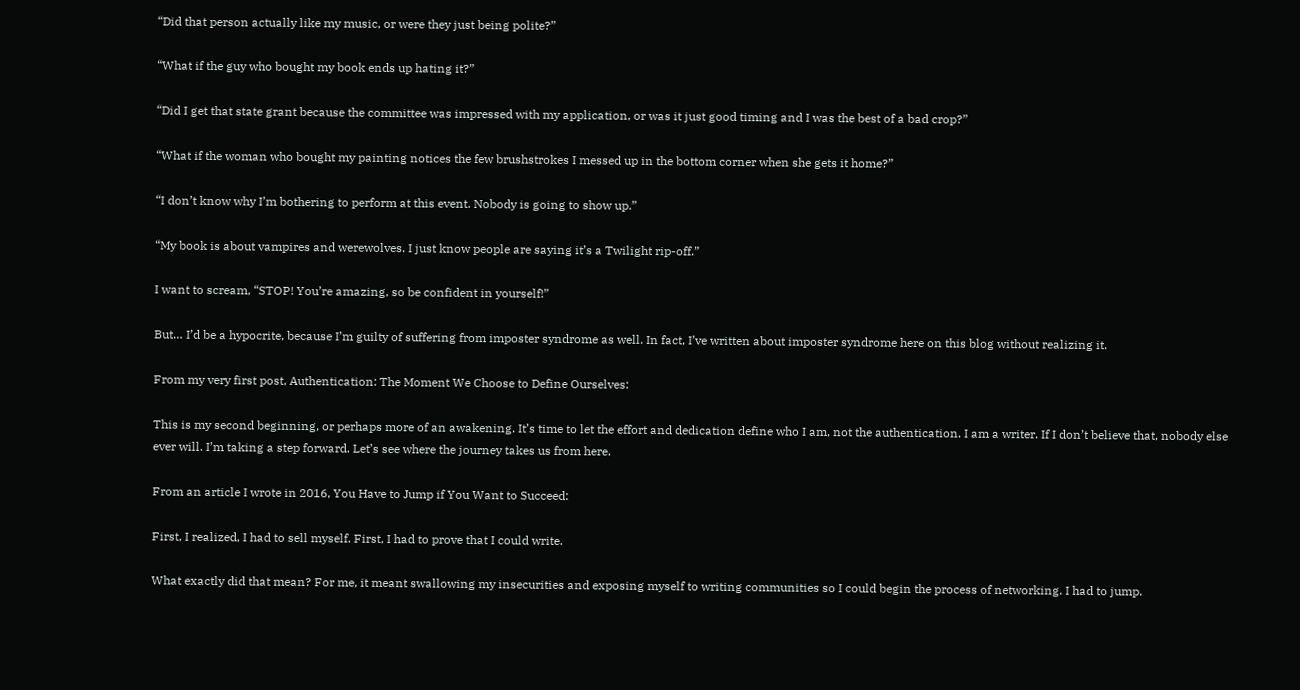“Did that person actually like my music, or were they just being polite?”

“What if the guy who bought my book ends up hating it?”

“Did I get that state grant because the committee was impressed with my application, or was it just good timing and I was the best of a bad crop?”

“What if the woman who bought my painting notices the few brushstrokes I messed up in the bottom corner when she gets it home?”

“I don’t know why I’m bothering to perform at this event. Nobody is going to show up.”

“My book is about vampires and werewolves. I just know people are saying it’s a Twilight rip-off.”

I want to scream, “STOP! You’re amazing, so be confident in yourself!”

But… I’d be a hypocrite, because I’m guilty of suffering from imposter syndrome as well. In fact, I’ve written about imposter syndrome here on this blog without realizing it.

From my very first post, Authentication: The Moment We Choose to Define Ourselves:

This is my second beginning, or perhaps more of an awakening. It’s time to let the effort and dedication define who I am, not the authentication. I am a writer. If I don’t believe that, nobody else ever will. I’m taking a step forward. Let’s see where the journey takes us from here.

From an article I wrote in 2016, You Have to Jump if You Want to Succeed:

First, I realized, I had to sell myself. First, I had to prove that I could write.

What exactly did that mean? For me, it meant swallowing my insecurities and exposing myself to writing communities so I could begin the process of networking. I had to jump.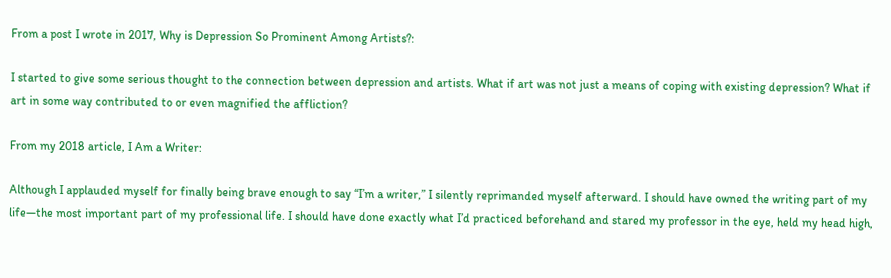From a post I wrote in 2017, Why is Depression So Prominent Among Artists?:

I started to give some serious thought to the connection between depression and artists. What if art was not just a means of coping with existing depression? What if art in some way contributed to or even magnified the affliction?

From my 2018 article, I Am a Writer:

Although I applauded myself for finally being brave enough to say “I’m a writer,” I silently reprimanded myself afterward. I should have owned the writing part of my life—the most important part of my professional life. I should have done exactly what I’d practiced beforehand and stared my professor in the eye, held my head high,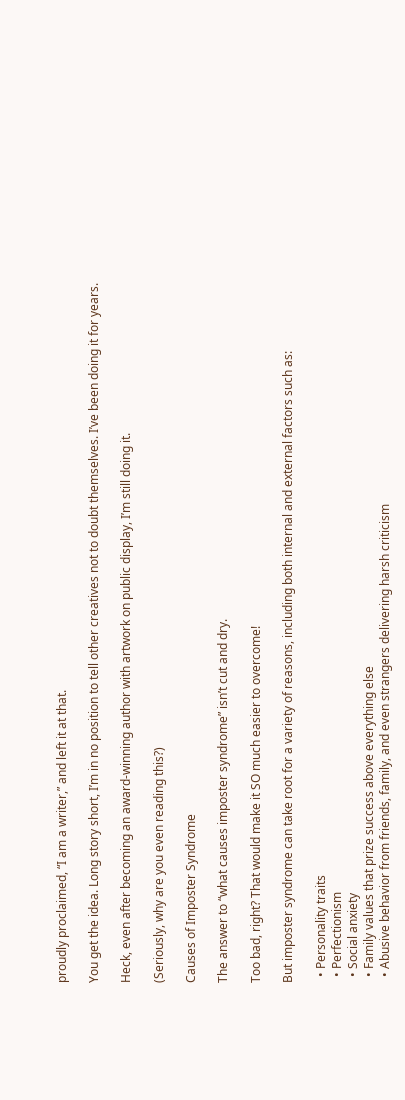proudly proclaimed, “I am a writer,” and left it at that.

You get the idea. Long story short, I’m in no position to tell other creatives not to doubt themselves. I’ve been doing it for years.

Heck, even after becoming an award-winning author with artwork on public display, I’m still doing it.

(Seriously, why are you even reading this?)

Causes of Imposter Syndrome

The answer to “what causes imposter syndrome” isn’t cut and dry.

Too bad, right? That would make it SO much easier to overcome!

But imposter syndrome can take root for a variety of reasons, including both internal and external factors such as:

  • Personality traits
  • Perfectionism
  • Social anxiety
  • Family values that prize success above everything else
  • Abusive behavior from friends, family, and even strangers delivering harsh criticism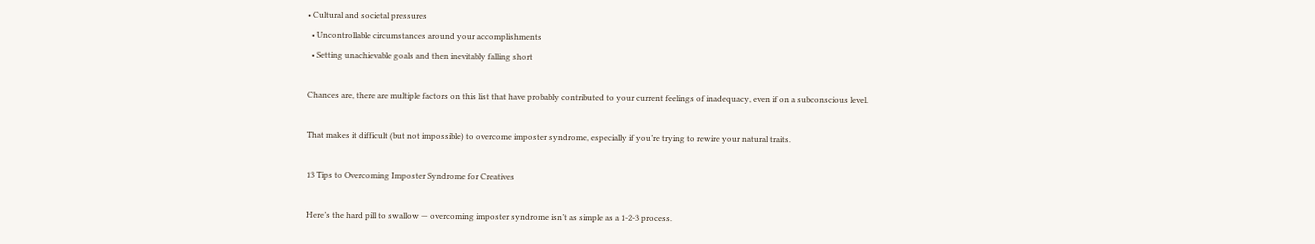• Cultural and societal pressures
  • Uncontrollable circumstances around your accomplishments
  • Setting unachievable goals and then inevitably falling short

Chances are, there are multiple factors on this list that have probably contributed to your current feelings of inadequacy, even if on a subconscious level.

That makes it difficult (but not impossible) to overcome imposter syndrome, especially if you’re trying to rewire your natural traits.

13 Tips to Overcoming Imposter Syndrome for Creatives

Here’s the hard pill to swallow — overcoming imposter syndrome isn’t as simple as a 1-2-3 process.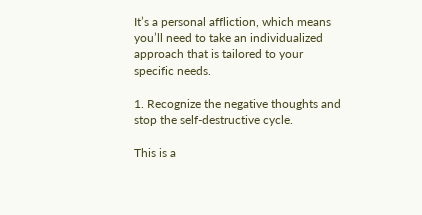It’s a personal affliction, which means you’ll need to take an individualized approach that is tailored to your specific needs.

1. Recognize the negative thoughts and stop the self-destructive cycle.

This is a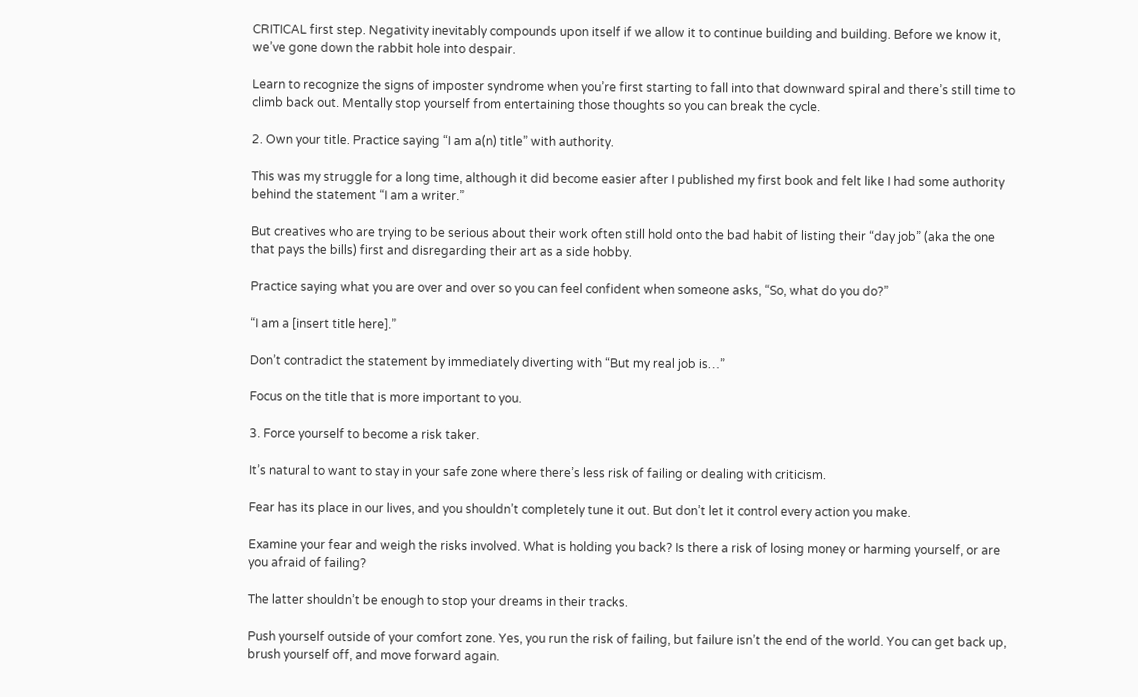CRITICAL first step. Negativity inevitably compounds upon itself if we allow it to continue building and building. Before we know it, we’ve gone down the rabbit hole into despair.

Learn to recognize the signs of imposter syndrome when you’re first starting to fall into that downward spiral and there’s still time to climb back out. Mentally stop yourself from entertaining those thoughts so you can break the cycle.

2. Own your title. Practice saying “I am a(n) title” with authority.

This was my struggle for a long time, although it did become easier after I published my first book and felt like I had some authority behind the statement “I am a writer.”

But creatives who are trying to be serious about their work often still hold onto the bad habit of listing their “day job” (aka the one that pays the bills) first and disregarding their art as a side hobby.

Practice saying what you are over and over so you can feel confident when someone asks, “So, what do you do?”

“I am a [insert title here].”

Don’t contradict the statement by immediately diverting with “But my real job is…”

Focus on the title that is more important to you.

3. Force yourself to become a risk taker.

It’s natural to want to stay in your safe zone where there’s less risk of failing or dealing with criticism.

Fear has its place in our lives, and you shouldn’t completely tune it out. But don’t let it control every action you make.

Examine your fear and weigh the risks involved. What is holding you back? Is there a risk of losing money or harming yourself, or are you afraid of failing?

The latter shouldn’t be enough to stop your dreams in their tracks.

Push yourself outside of your comfort zone. Yes, you run the risk of failing, but failure isn’t the end of the world. You can get back up, brush yourself off, and move forward again.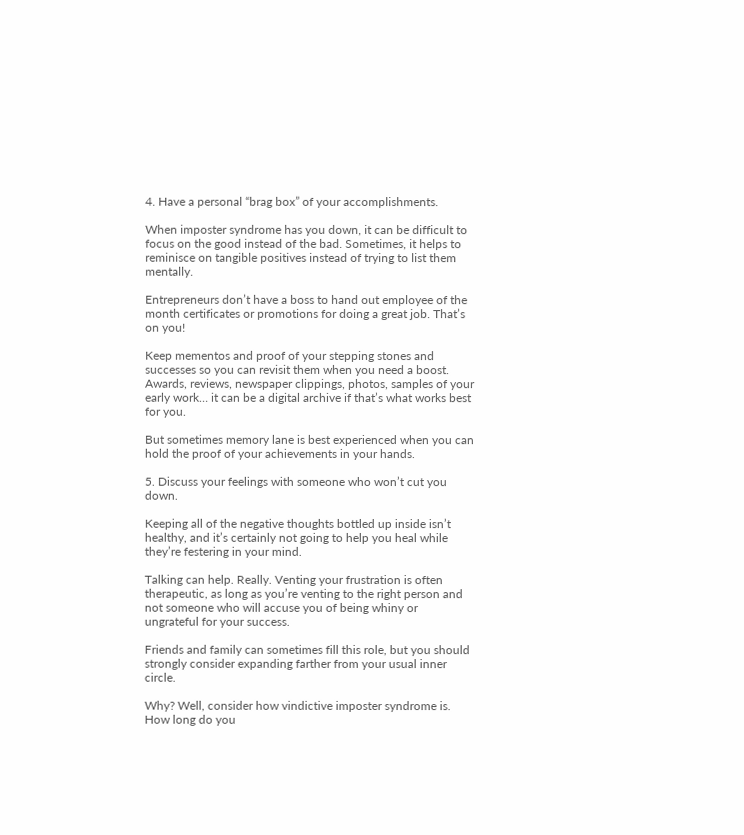4. Have a personal “brag box” of your accomplishments.

When imposter syndrome has you down, it can be difficult to focus on the good instead of the bad. Sometimes, it helps to reminisce on tangible positives instead of trying to list them mentally.

Entrepreneurs don’t have a boss to hand out employee of the month certificates or promotions for doing a great job. That’s on you!

Keep mementos and proof of your stepping stones and successes so you can revisit them when you need a boost. Awards, reviews, newspaper clippings, photos, samples of your early work… it can be a digital archive if that’s what works best for you.

But sometimes memory lane is best experienced when you can hold the proof of your achievements in your hands.

5. Discuss your feelings with someone who won’t cut you down.

Keeping all of the negative thoughts bottled up inside isn’t healthy, and it’s certainly not going to help you heal while they’re festering in your mind.

Talking can help. Really. Venting your frustration is often therapeutic, as long as you’re venting to the right person and not someone who will accuse you of being whiny or ungrateful for your success.

Friends and family can sometimes fill this role, but you should strongly consider expanding farther from your usual inner circle.

Why? Well, consider how vindictive imposter syndrome is. How long do you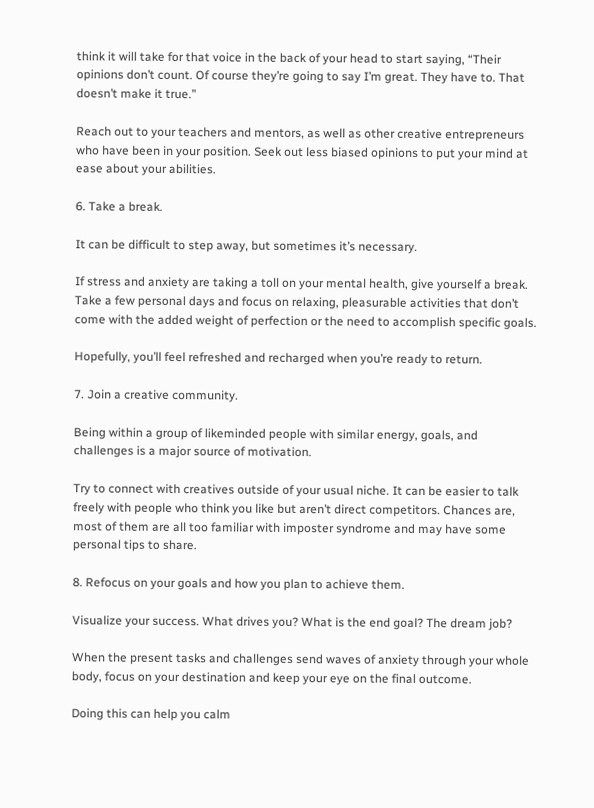think it will take for that voice in the back of your head to start saying, “Their opinions don’t count. Of course they’re going to say I’m great. They have to. That doesn’t make it true.”

Reach out to your teachers and mentors, as well as other creative entrepreneurs who have been in your position. Seek out less biased opinions to put your mind at ease about your abilities.

6. Take a break.

It can be difficult to step away, but sometimes it’s necessary.

If stress and anxiety are taking a toll on your mental health, give yourself a break. Take a few personal days and focus on relaxing, pleasurable activities that don’t come with the added weight of perfection or the need to accomplish specific goals.

Hopefully, you’ll feel refreshed and recharged when you’re ready to return.

7. Join a creative community.

Being within a group of likeminded people with similar energy, goals, and challenges is a major source of motivation.

Try to connect with creatives outside of your usual niche. It can be easier to talk freely with people who think you like but aren’t direct competitors. Chances are, most of them are all too familiar with imposter syndrome and may have some personal tips to share.

8. Refocus on your goals and how you plan to achieve them.

Visualize your success. What drives you? What is the end goal? The dream job?

When the present tasks and challenges send waves of anxiety through your whole body, focus on your destination and keep your eye on the final outcome.

Doing this can help you calm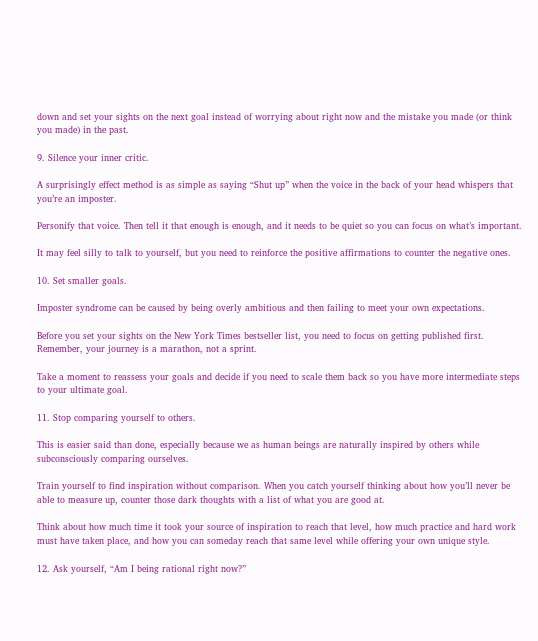down and set your sights on the next goal instead of worrying about right now and the mistake you made (or think you made) in the past.

9. Silence your inner critic.

A surprisingly effect method is as simple as saying “Shut up” when the voice in the back of your head whispers that you’re an imposter.

Personify that voice. Then tell it that enough is enough, and it needs to be quiet so you can focus on what’s important.

It may feel silly to talk to yourself, but you need to reinforce the positive affirmations to counter the negative ones.

10. Set smaller goals.

Imposter syndrome can be caused by being overly ambitious and then failing to meet your own expectations.

Before you set your sights on the New York Times bestseller list, you need to focus on getting published first. Remember, your journey is a marathon, not a sprint.

Take a moment to reassess your goals and decide if you need to scale them back so you have more intermediate steps to your ultimate goal.

11. Stop comparing yourself to others.

This is easier said than done, especially because we as human beings are naturally inspired by others while subconsciously comparing ourselves.

Train yourself to find inspiration without comparison. When you catch yourself thinking about how you’ll never be able to measure up, counter those dark thoughts with a list of what you are good at.

Think about how much time it took your source of inspiration to reach that level, how much practice and hard work must have taken place, and how you can someday reach that same level while offering your own unique style.

12. Ask yourself, “Am I being rational right now?”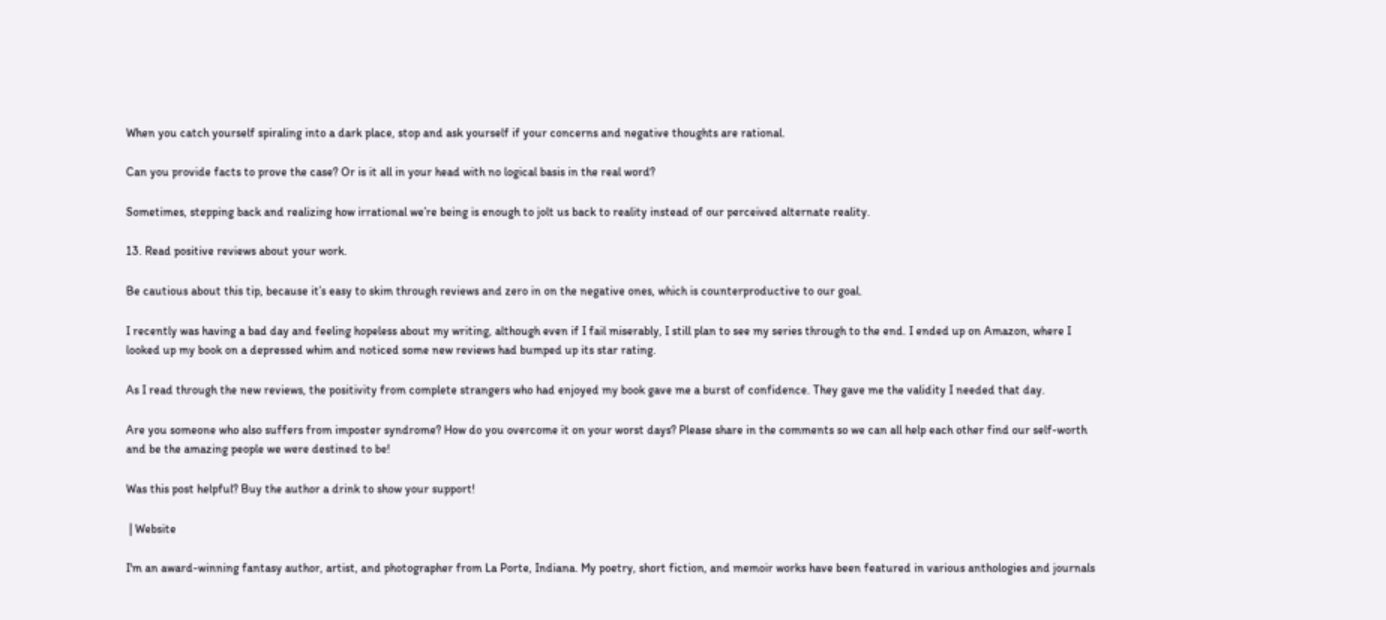When you catch yourself spiraling into a dark place, stop and ask yourself if your concerns and negative thoughts are rational.

Can you provide facts to prove the case? Or is it all in your head with no logical basis in the real word?

Sometimes, stepping back and realizing how irrational we’re being is enough to jolt us back to reality instead of our perceived alternate reality.

13. Read positive reviews about your work.

Be cautious about this tip, because it’s easy to skim through reviews and zero in on the negative ones, which is counterproductive to our goal.

I recently was having a bad day and feeling hopeless about my writing, although even if I fail miserably, I still plan to see my series through to the end. I ended up on Amazon, where I looked up my book on a depressed whim and noticed some new reviews had bumped up its star rating.

As I read through the new reviews, the positivity from complete strangers who had enjoyed my book gave me a burst of confidence. They gave me the validity I needed that day.

Are you someone who also suffers from imposter syndrome? How do you overcome it on your worst days? Please share in the comments so we can all help each other find our self-worth and be the amazing people we were destined to be!

Was this post helpful? Buy the author a drink to show your support!

 | Website

I'm an award-winning fantasy author, artist, and photographer from La Porte, Indiana. My poetry, short fiction, and memoir works have been featured in various anthologies and journals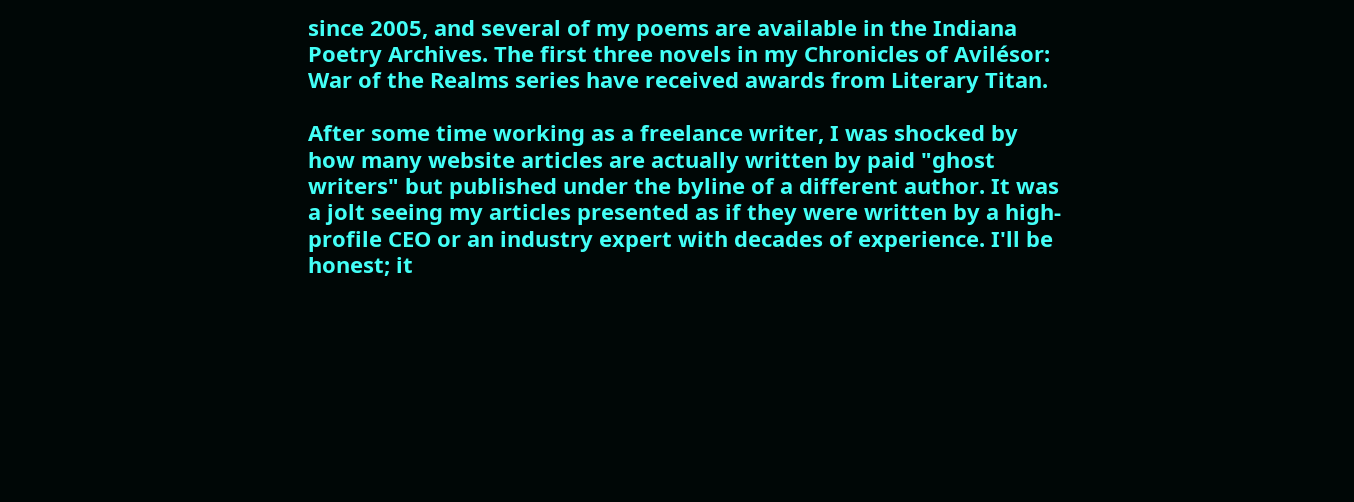since 2005, and several of my poems are available in the Indiana Poetry Archives. The first three novels in my Chronicles of Avilésor: War of the Realms series have received awards from Literary Titan.

After some time working as a freelance writer, I was shocked by how many website articles are actually written by paid "ghost writers" but published under the byline of a different author. It was a jolt seeing my articles presented as if they were written by a high-profile CEO or an industry expert with decades of experience. I'll be honest; it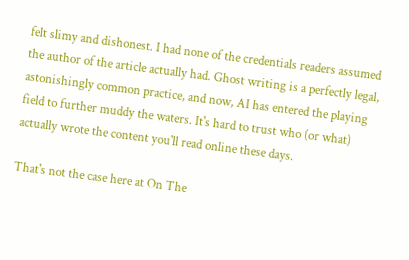felt slimy and dishonest. I had none of the credentials readers assumed the author of the article actually had. Ghost writing is a perfectly legal, astonishingly common practice, and now, AI has entered the playing field to further muddy the waters. It's hard to trust who (or what) actually wrote the content you'll read online these days.

That's not the case here at On The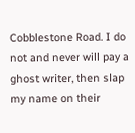Cobblestone Road. I do not and never will pay a ghost writer, then slap my name on their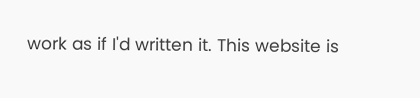work as if I'd written it. This website is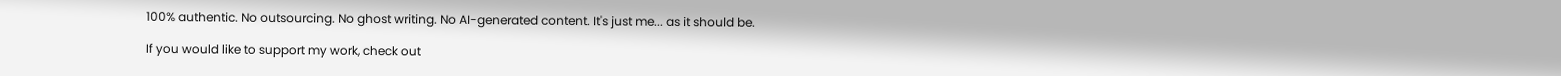100% authentic. No outsourcing. No ghost writing. No AI-generated content. It's just me... as it should be.

If you would like to support my work, check out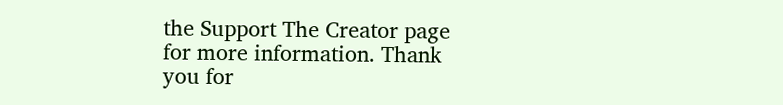the Support The Creator page for more information. Thank you for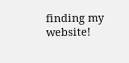finding my website!